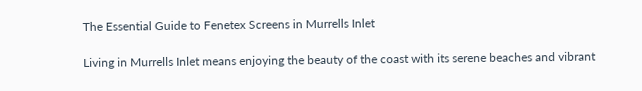The Essential Guide to Fenetex Screens in Murrells Inlet

Living in Murrells Inlet means enjoying the beauty of the coast with its serene beaches and vibrant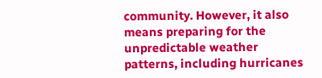community. However, it also means preparing for the unpredictable weather patterns, including hurricanes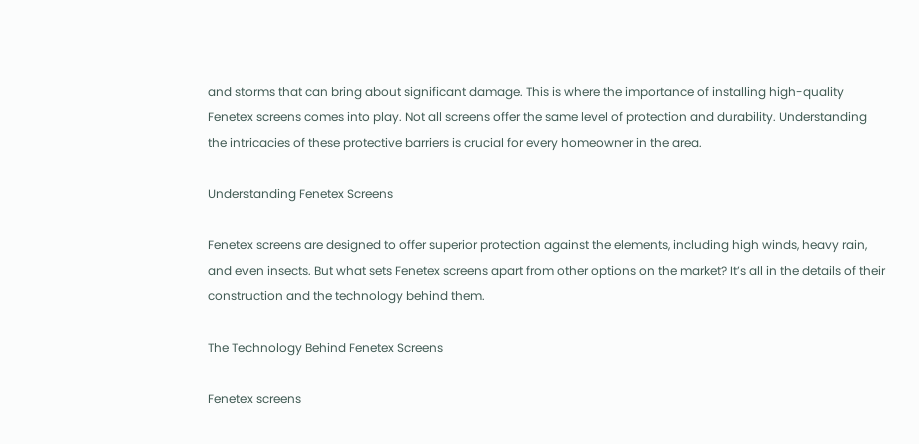and storms that can bring about significant damage. This is where the importance of installing high-quality Fenetex screens comes into play. Not all screens offer the same level of protection and durability. Understanding the intricacies of these protective barriers is crucial for every homeowner in the area.

Understanding Fenetex Screens

Fenetex screens are designed to offer superior protection against the elements, including high winds, heavy rain, and even insects. But what sets Fenetex screens apart from other options on the market? It’s all in the details of their construction and the technology behind them.

The Technology Behind Fenetex Screens

Fenetex screens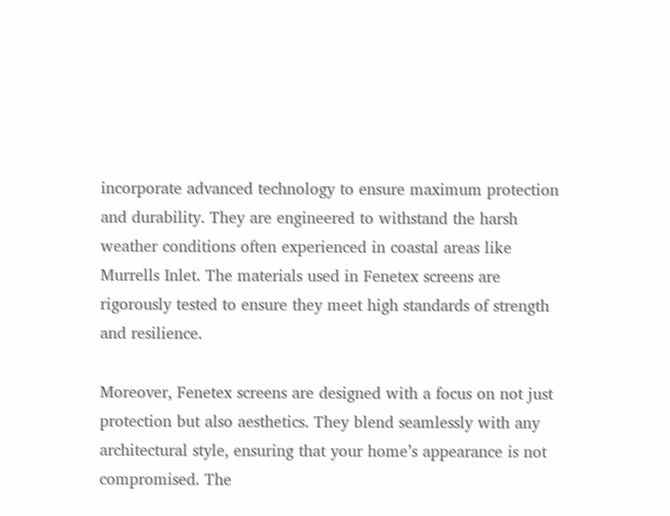incorporate advanced technology to ensure maximum protection and durability. They are engineered to withstand the harsh weather conditions often experienced in coastal areas like Murrells Inlet. The materials used in Fenetex screens are rigorously tested to ensure they meet high standards of strength and resilience.

Moreover, Fenetex screens are designed with a focus on not just protection but also aesthetics. They blend seamlessly with any architectural style, ensuring that your home’s appearance is not compromised. The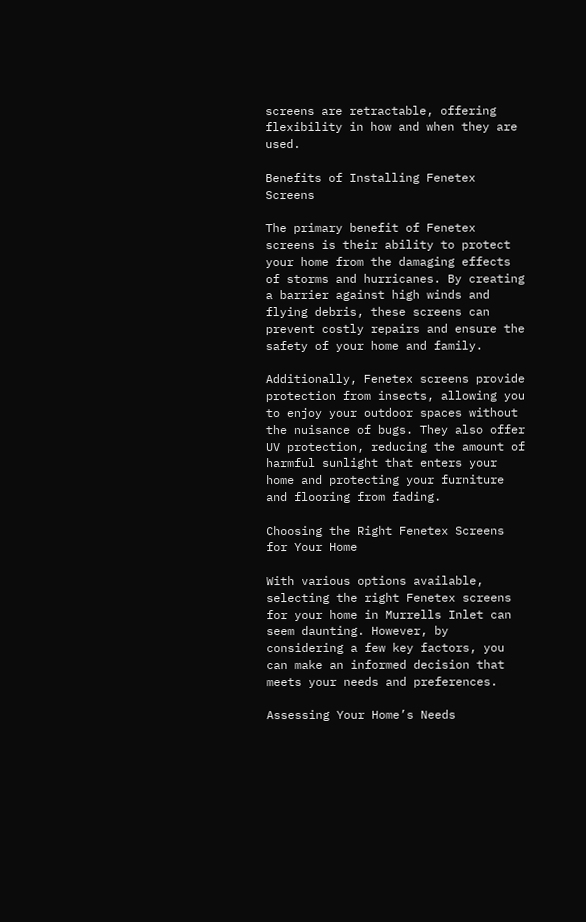screens are retractable, offering flexibility in how and when they are used.

Benefits of Installing Fenetex Screens

The primary benefit of Fenetex screens is their ability to protect your home from the damaging effects of storms and hurricanes. By creating a barrier against high winds and flying debris, these screens can prevent costly repairs and ensure the safety of your home and family.

Additionally, Fenetex screens provide protection from insects, allowing you to enjoy your outdoor spaces without the nuisance of bugs. They also offer UV protection, reducing the amount of harmful sunlight that enters your home and protecting your furniture and flooring from fading.

Choosing the Right Fenetex Screens for Your Home

With various options available, selecting the right Fenetex screens for your home in Murrells Inlet can seem daunting. However, by considering a few key factors, you can make an informed decision that meets your needs and preferences.

Assessing Your Home’s Needs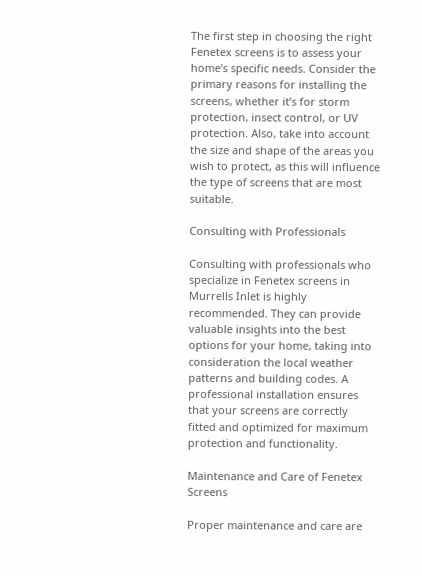The first step in choosing the right Fenetex screens is to assess your home’s specific needs. Consider the primary reasons for installing the screens, whether it’s for storm protection, insect control, or UV protection. Also, take into account the size and shape of the areas you wish to protect, as this will influence the type of screens that are most suitable.

Consulting with Professionals

Consulting with professionals who specialize in Fenetex screens in Murrells Inlet is highly recommended. They can provide valuable insights into the best options for your home, taking into consideration the local weather patterns and building codes. A professional installation ensures that your screens are correctly fitted and optimized for maximum protection and functionality.

Maintenance and Care of Fenetex Screens

Proper maintenance and care are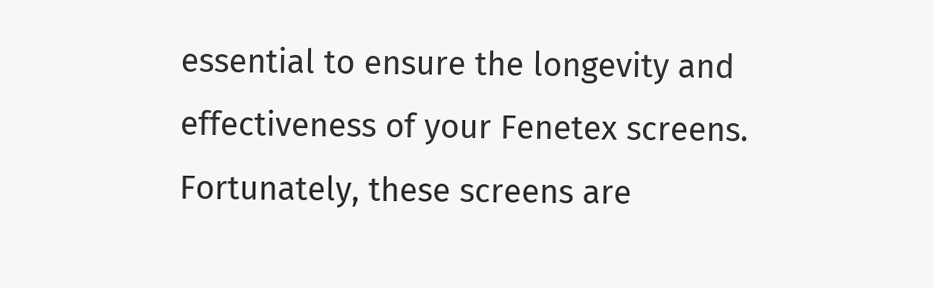essential to ensure the longevity and effectiveness of your Fenetex screens. Fortunately, these screens are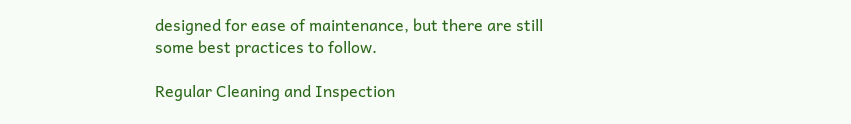designed for ease of maintenance, but there are still some best practices to follow.

Regular Cleaning and Inspection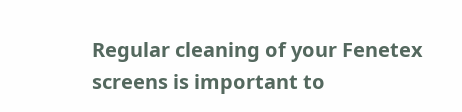Regular cleaning of your Fenetex screens is important to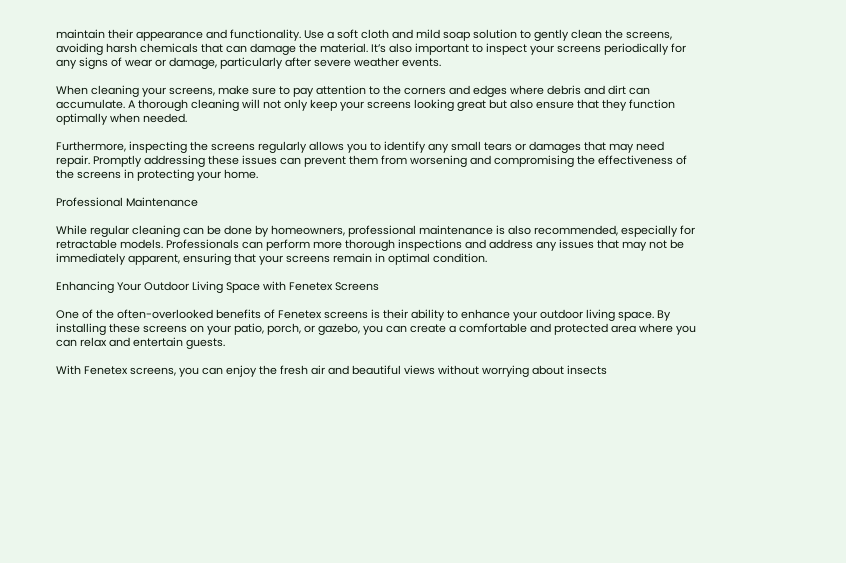maintain their appearance and functionality. Use a soft cloth and mild soap solution to gently clean the screens, avoiding harsh chemicals that can damage the material. It’s also important to inspect your screens periodically for any signs of wear or damage, particularly after severe weather events.

When cleaning your screens, make sure to pay attention to the corners and edges where debris and dirt can accumulate. A thorough cleaning will not only keep your screens looking great but also ensure that they function optimally when needed.

Furthermore, inspecting the screens regularly allows you to identify any small tears or damages that may need repair. Promptly addressing these issues can prevent them from worsening and compromising the effectiveness of the screens in protecting your home.

Professional Maintenance

While regular cleaning can be done by homeowners, professional maintenance is also recommended, especially for retractable models. Professionals can perform more thorough inspections and address any issues that may not be immediately apparent, ensuring that your screens remain in optimal condition.

Enhancing Your Outdoor Living Space with Fenetex Screens

One of the often-overlooked benefits of Fenetex screens is their ability to enhance your outdoor living space. By installing these screens on your patio, porch, or gazebo, you can create a comfortable and protected area where you can relax and entertain guests.

With Fenetex screens, you can enjoy the fresh air and beautiful views without worrying about insects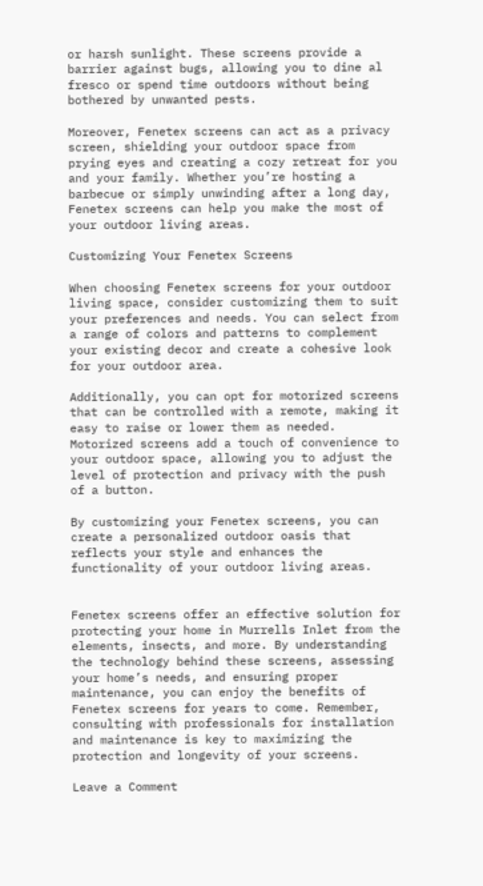or harsh sunlight. These screens provide a barrier against bugs, allowing you to dine al fresco or spend time outdoors without being bothered by unwanted pests.

Moreover, Fenetex screens can act as a privacy screen, shielding your outdoor space from prying eyes and creating a cozy retreat for you and your family. Whether you’re hosting a barbecue or simply unwinding after a long day, Fenetex screens can help you make the most of your outdoor living areas.

Customizing Your Fenetex Screens

When choosing Fenetex screens for your outdoor living space, consider customizing them to suit your preferences and needs. You can select from a range of colors and patterns to complement your existing decor and create a cohesive look for your outdoor area.

Additionally, you can opt for motorized screens that can be controlled with a remote, making it easy to raise or lower them as needed. Motorized screens add a touch of convenience to your outdoor space, allowing you to adjust the level of protection and privacy with the push of a button.

By customizing your Fenetex screens, you can create a personalized outdoor oasis that reflects your style and enhances the functionality of your outdoor living areas.


Fenetex screens offer an effective solution for protecting your home in Murrells Inlet from the elements, insects, and more. By understanding the technology behind these screens, assessing your home’s needs, and ensuring proper maintenance, you can enjoy the benefits of Fenetex screens for years to come. Remember, consulting with professionals for installation and maintenance is key to maximizing the protection and longevity of your screens.

Leave a Comment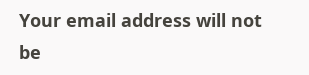Your email address will not be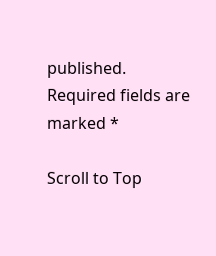published. Required fields are marked *

Scroll to Top